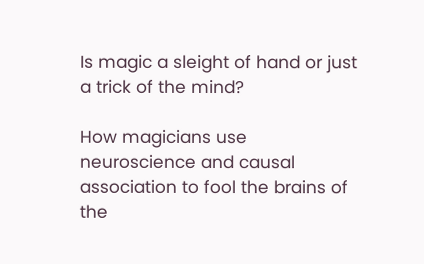Is magic a sleight of hand or just a trick of the mind?

How magicians use neuroscience and causal association to fool the brains of the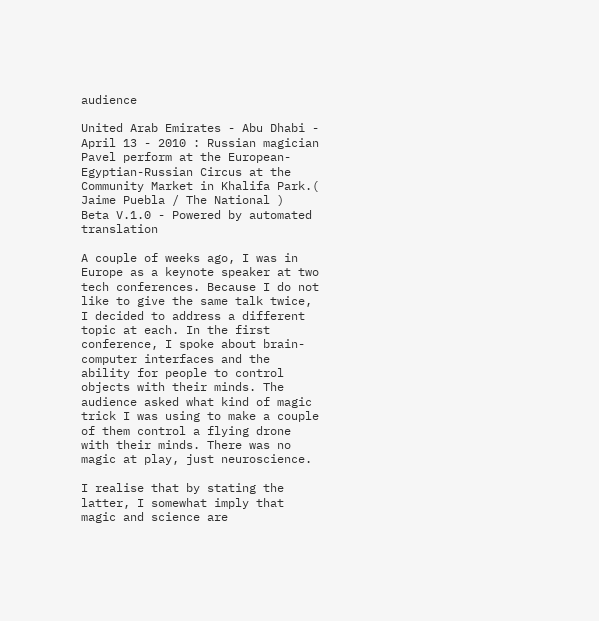audience

United Arab Emirates - Abu Dhabi - April 13 - 2010 : Russian magician Pavel perform at the European-Egyptian-Russian Circus at the Community Market in Khalifa Park.( Jaime Puebla / The National )
Beta V.1.0 - Powered by automated translation

A couple of weeks ago, I was in Europe as a keynote speaker at two tech conferences. Because I do not like to give the same talk twice, I decided to address a different topic at each. In the first conference, I spoke about brain-computer interfaces and the ability for people to control objects with their minds. The audience asked what kind of magic trick I was using to make a couple of them control a flying drone with their minds. There was no magic at play, just neuroscience.

I realise that by stating the latter, I somewhat imply that magic and science are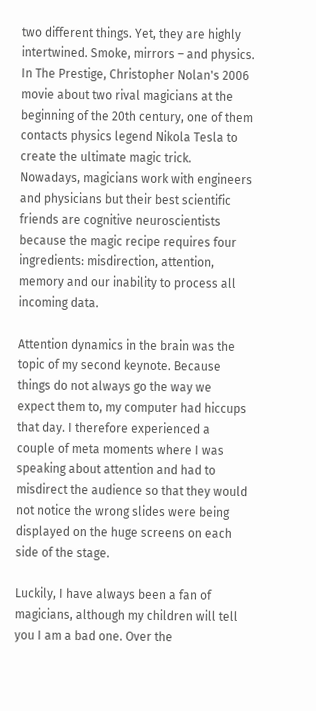two different things. Yet, they are highly intertwined. Smoke, mirrors – and physics. In The Prestige, Christopher Nolan's 2006 movie about two rival magicians at the beginning of the 20th century, one of them contacts physics legend Nikola Tesla to create the ultimate magic trick. Nowadays, magicians work with engineers and physicians but their best scientific friends are cognitive neuroscientists because the magic recipe requires four ingredients: misdirection, attention, memory and our inability to process all incoming data.

Attention dynamics in the brain was the topic of my second keynote. Because things do not always go the way we expect them to, my computer had hiccups that day. I therefore experienced a couple of meta moments where I was speaking about attention and had to misdirect the audience so that they would not notice the wrong slides were being displayed on the huge screens on each side of the stage.

Luckily, I have always been a fan of magicians, although my children will tell you I am a bad one. Over the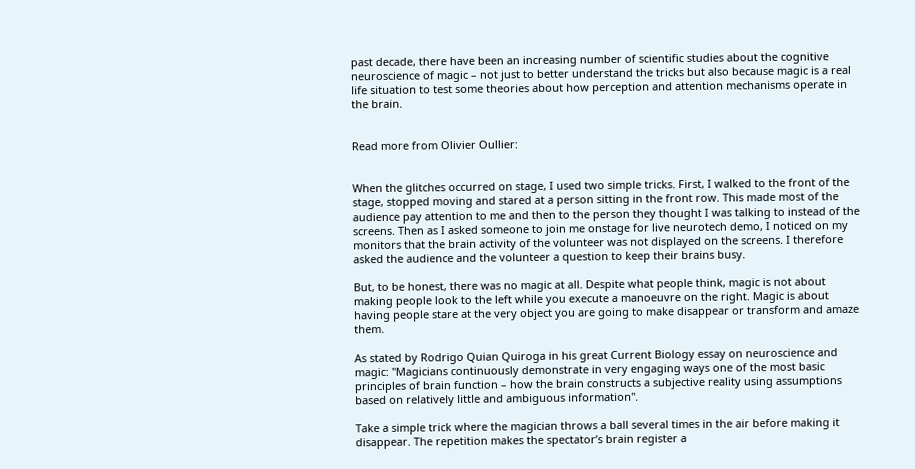past decade, there have been an increasing number of scientific studies about the cognitive neuroscience of magic – not just to better understand the tricks but also because magic is a real life situation to test some theories about how perception and attention mechanisms operate in the brain.


Read more from Olivier Oullier:


When the glitches occurred on stage, I used two simple tricks. First, I walked to the front of the stage, stopped moving and stared at a person sitting in the front row. This made most of the audience pay attention to me and then to the person they thought I was talking to instead of the screens. Then as I asked someone to join me onstage for live neurotech demo, I noticed on my monitors that the brain activity of the volunteer was not displayed on the screens. I therefore asked the audience and the volunteer a question to keep their brains busy.

But, to be honest, there was no magic at all. Despite what people think, magic is not about making people look to the left while you execute a manoeuvre on the right. Magic is about having people stare at the very object you are going to make disappear or transform and amaze them.

As stated by Rodrigo Quian Quiroga in his great Current Biology essay on neuroscience and magic: "Magicians continuously demonstrate in very engaging ways one of the most basic principles of brain function – how the brain constructs a subjective reality using assumptions based on relatively little and ambiguous information".

Take a simple trick where the magician throws a ball several times in the air before making it disappear. The repetition makes the spectator’s brain register a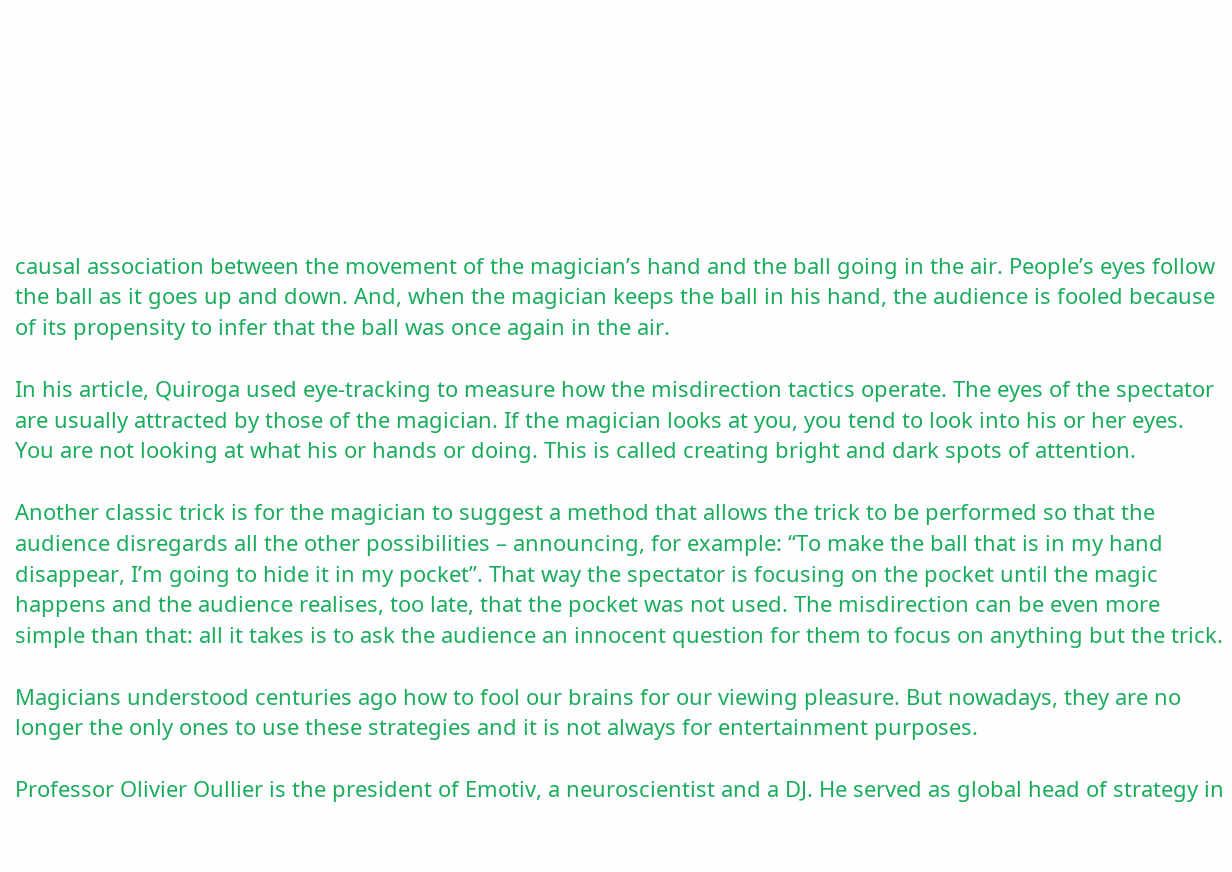causal association between the movement of the magician’s hand and the ball going in the air. People’s eyes follow the ball as it goes up and down. And, when the magician keeps the ball in his hand, the audience is fooled because of its propensity to infer that the ball was once again in the air.

In his article, Quiroga used eye-tracking to measure how the misdirection tactics operate. The eyes of the spectator are usually attracted by those of the magician. If the magician looks at you, you tend to look into his or her eyes. You are not looking at what his or hands or doing. This is called creating bright and dark spots of attention.

Another classic trick is for the magician to suggest a method that allows the trick to be performed so that the audience disregards all the other possibilities – announcing, for example: “To make the ball that is in my hand disappear, I’m going to hide it in my pocket”. That way the spectator is focusing on the pocket until the magic happens and the audience realises, too late, that the pocket was not used. The misdirection can be even more simple than that: all it takes is to ask the audience an innocent question for them to focus on anything but the trick.

Magicians understood centuries ago how to fool our brains for our viewing pleasure. But nowadays, they are no longer the only ones to use these strategies and it is not always for entertainment purposes.

Professor Olivier Oullier is the president of Emotiv, a neuroscientist and a DJ. He served as global head of strategy in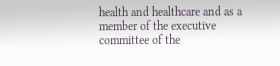health and healthcare and as a member of the executive committee of the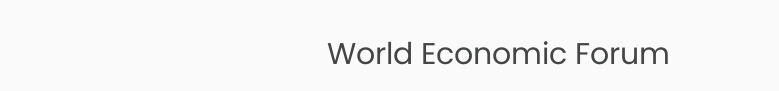World Economic Forum